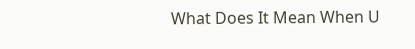What Does It Mean When U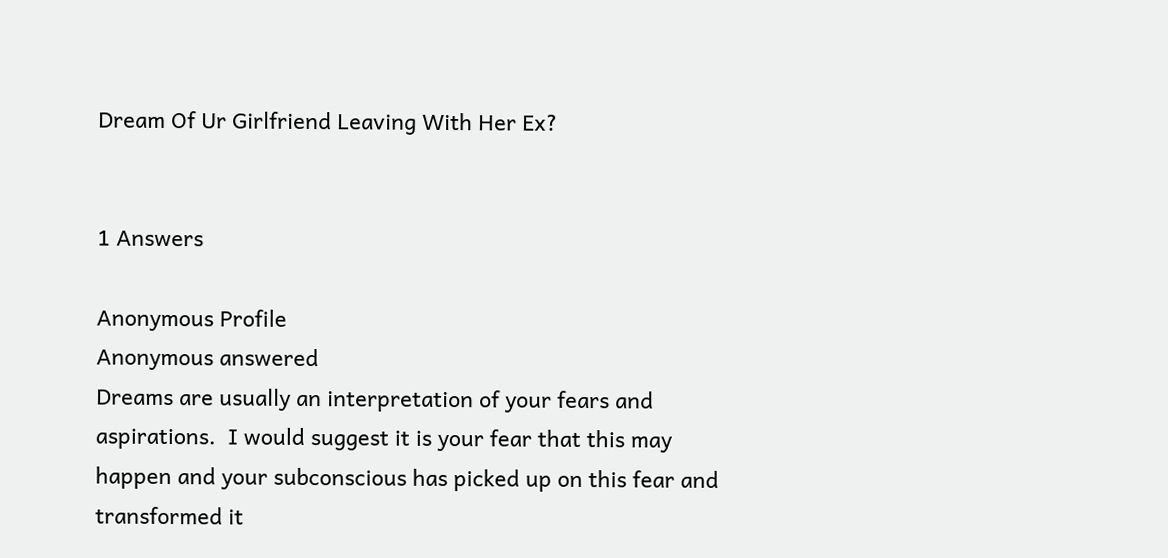Dream Of Ur Girlfriend Leaving With Her Ex?


1 Answers

Anonymous Profile
Anonymous answered
Dreams are usually an interpretation of your fears and aspirations.  I would suggest it is your fear that this may happen and your subconscious has picked up on this fear and transformed it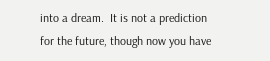into a dream.  It is not a prediction for the future, though now you have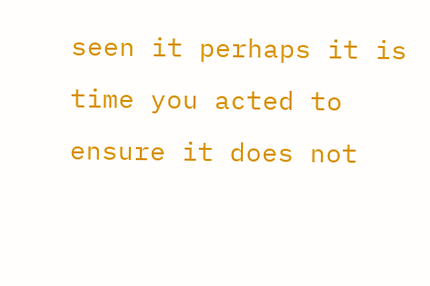seen it perhaps it is time you acted to ensure it does not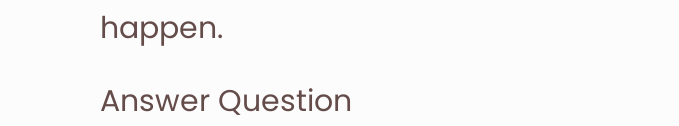happen.

Answer Question